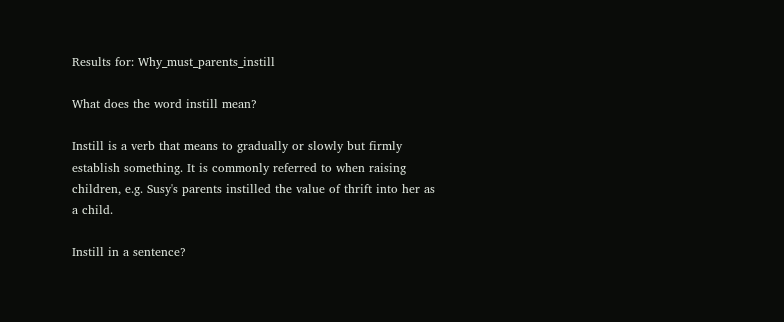Results for: Why_must_parents_instill

What does the word instill mean?

Instill is a verb that means to gradually or slowly but firmly establish something. It is commonly referred to when raising children, e.g. Susy's parents instilled the value of thrift into her as a child.

Instill in a sentence?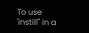To use 'instill" in a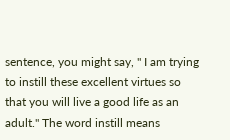sentence, you might say, " I am trying to instill these excellent virtues so that you will live a good life as an adult." The word instill means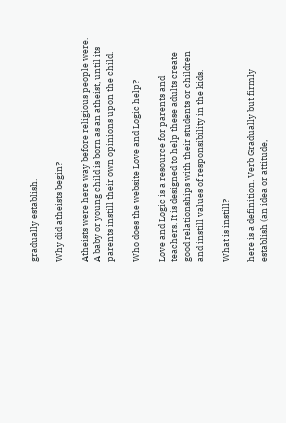gradually establish.

Why did atheists begin?

Atheists were here way before religious people were. A baby or young child is born as an atheist, until its parents instill their own opinions upon the child.

Who does the website Love and Logic help?

Love and Logic is a resource for parents and teachers. It is designed to help these adults create good relationships with their students or children and instill values of responsibility in the kids.

What is instill?

here is a definition. Verb Gradually but firmly establish (an idea or attitude,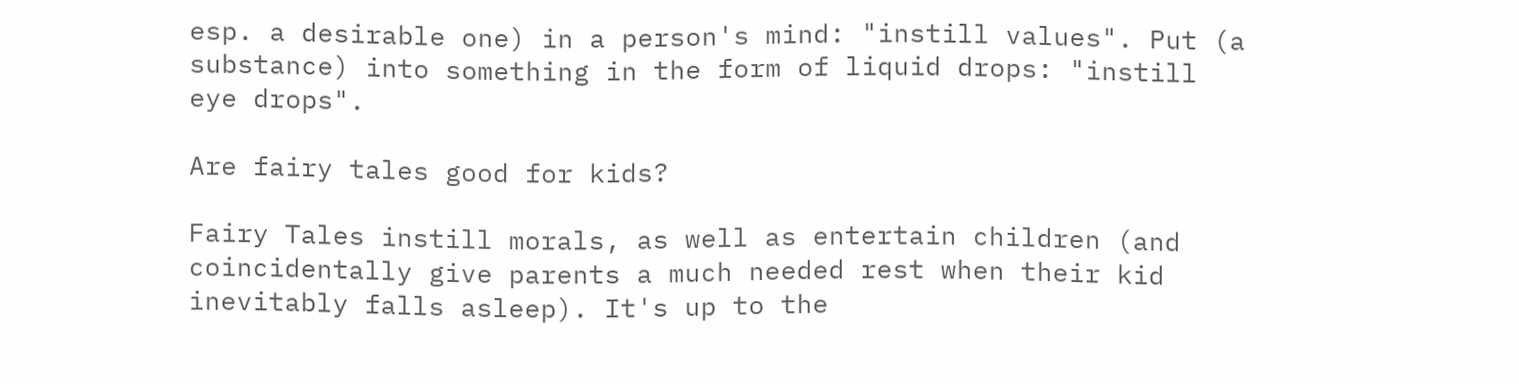esp. a desirable one) in a person's mind: "instill values". Put (a substance) into something in the form of liquid drops: "instill eye drops".

Are fairy tales good for kids?

Fairy Tales instill morals, as well as entertain children (and coincidentally give parents a much needed rest when their kid inevitably falls asleep). It's up to the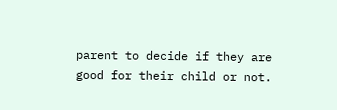parent to decide if they are good for their child or not.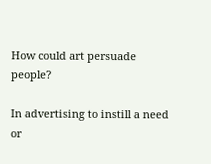How could art persuade people?

In advertising to instill a need or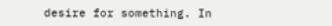desire for something. In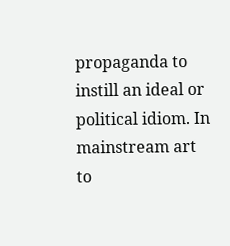propaganda to instill an ideal or political idiom. In mainstream art to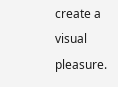create a visual pleasure.